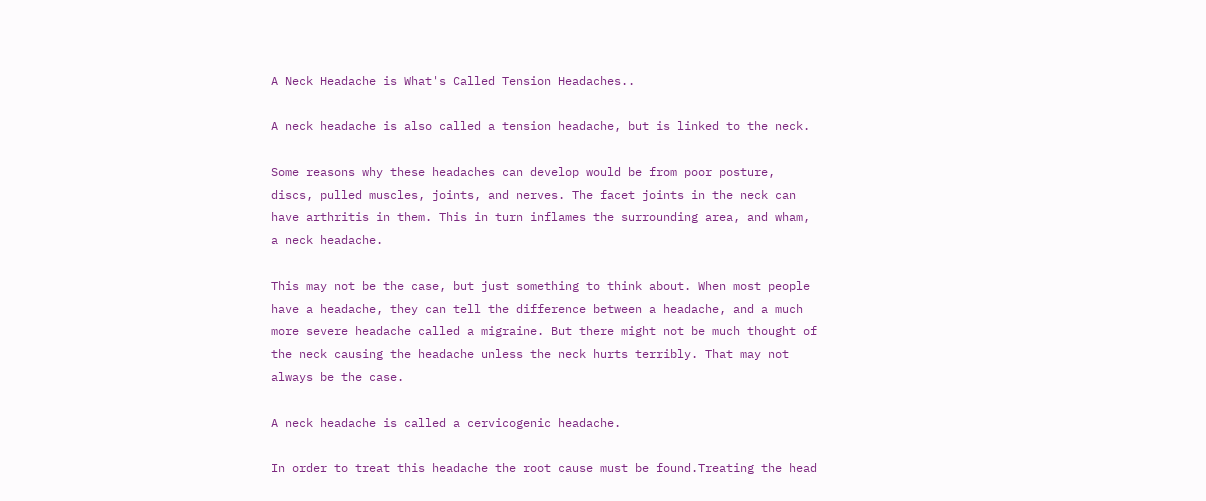A Neck Headache is What's Called Tension Headaches..

A neck headache is also called a tension headache, but is linked to the neck.

Some reasons why these headaches can develop would be from poor posture, discs, pulled muscles, joints, and nerves. The facet joints in the neck can have arthritis in them. This in turn inflames the surrounding area, and wham, a neck headache.

This may not be the case, but just something to think about. When most people have a headache, they can tell the difference between a headache, and a much more severe headache called a migraine. But there might not be much thought of the neck causing the headache unless the neck hurts terribly. That may not always be the case.

A neck headache is called a cervicogenic headache.

In order to treat this headache the root cause must be found.Treating the head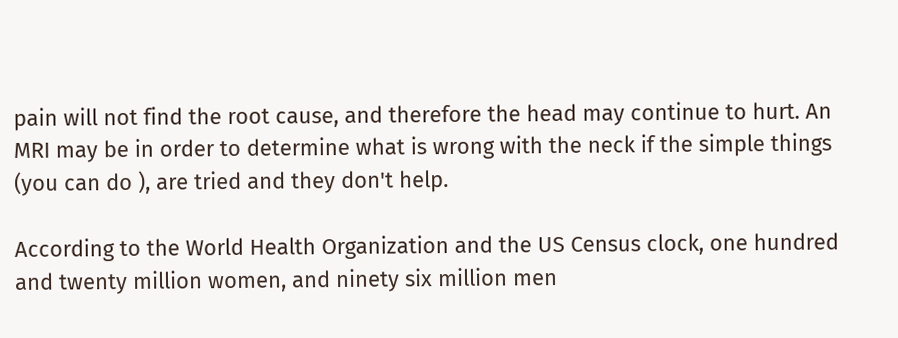pain will not find the root cause, and therefore the head may continue to hurt. An MRI may be in order to determine what is wrong with the neck if the simple things (you can do ), are tried and they don't help.

According to the World Health Organization and the US Census clock, one hundred and twenty million women, and ninety six million men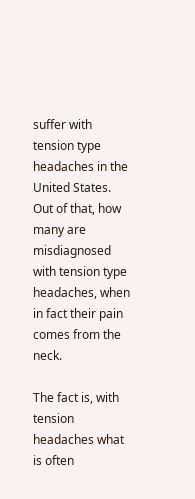suffer with tension type headaches in the United States. Out of that, how many are misdiagnosed with tension type headaches, when in fact their pain comes from the neck.

The fact is, with tension headaches what is often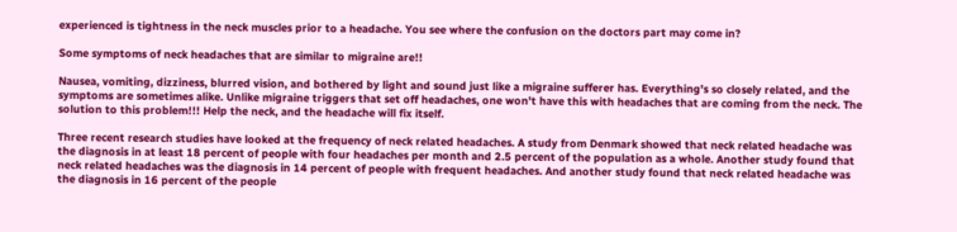experienced is tightness in the neck muscles prior to a headache. You see where the confusion on the doctors part may come in?

Some symptoms of neck headaches that are similar to migraine are!!

Nausea, vomiting, dizziness, blurred vision, and bothered by light and sound just like a migraine sufferer has. Everything's so closely related, and the symptoms are sometimes alike. Unlike migraine triggers that set off headaches, one won't have this with headaches that are coming from the neck. The solution to this problem!!! Help the neck, and the headache will fix itself.

Three recent research studies have looked at the frequency of neck related headaches. A study from Denmark showed that neck related headache was the diagnosis in at least 18 percent of people with four headaches per month and 2.5 percent of the population as a whole. Another study found that neck related headaches was the diagnosis in 14 percent of people with frequent headaches. And another study found that neck related headache was the diagnosis in 16 percent of the people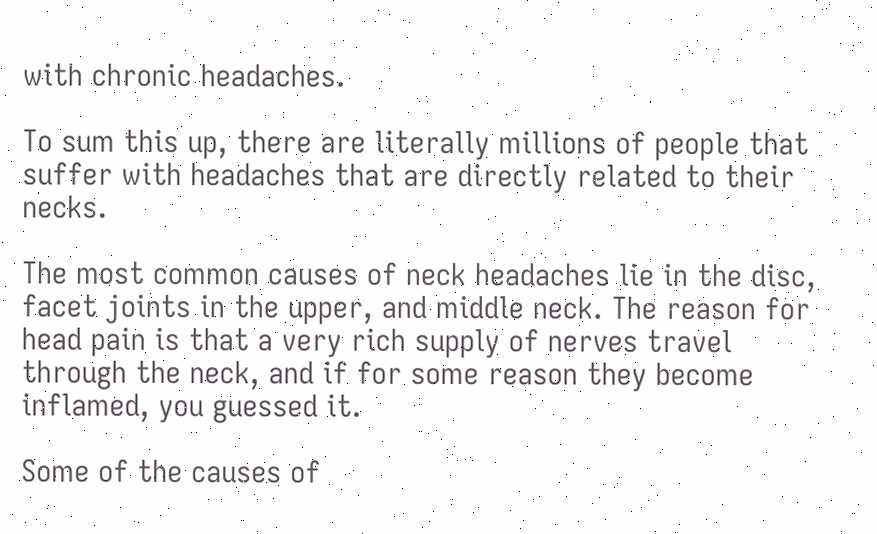with chronic headaches.

To sum this up, there are literally millions of people that suffer with headaches that are directly related to their necks.

The most common causes of neck headaches lie in the disc, facet joints in the upper, and middle neck. The reason for head pain is that a very rich supply of nerves travel through the neck, and if for some reason they become inflamed, you guessed it.

Some of the causes of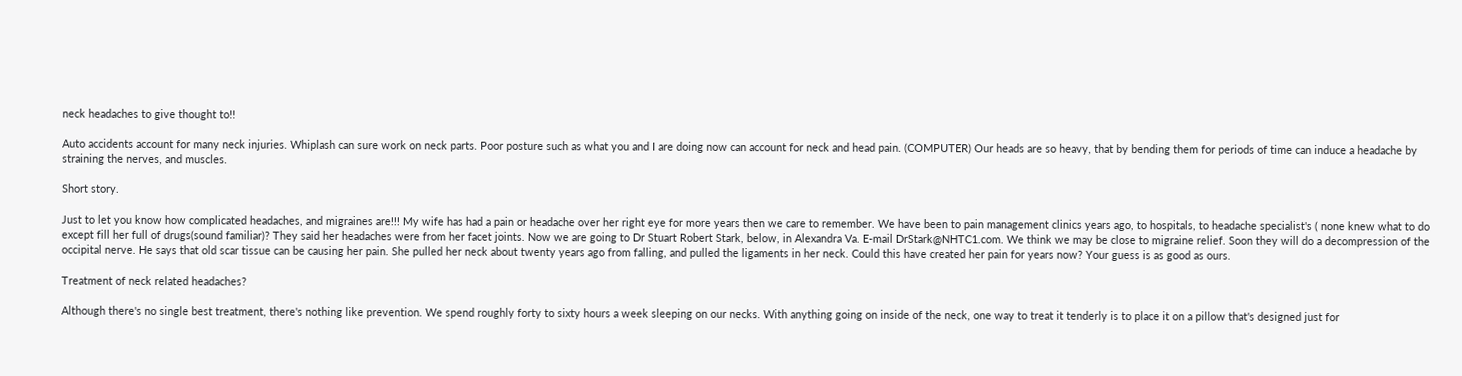neck headaches to give thought to!!

Auto accidents account for many neck injuries. Whiplash can sure work on neck parts. Poor posture such as what you and I are doing now can account for neck and head pain. (COMPUTER) Our heads are so heavy, that by bending them for periods of time can induce a headache by straining the nerves, and muscles.

Short story.

Just to let you know how complicated headaches, and migraines are!!! My wife has had a pain or headache over her right eye for more years then we care to remember. We have been to pain management clinics years ago, to hospitals, to headache specialist's ( none knew what to do except fill her full of drugs(sound familiar)? They said her headaches were from her facet joints. Now we are going to Dr Stuart Robert Stark, below, in Alexandra Va. E-mail DrStark@NHTC1.com. We think we may be close to migraine relief. Soon they will do a decompression of the occipital nerve. He says that old scar tissue can be causing her pain. She pulled her neck about twenty years ago from falling, and pulled the ligaments in her neck. Could this have created her pain for years now? Your guess is as good as ours.

Treatment of neck related headaches?

Although there's no single best treatment, there's nothing like prevention. We spend roughly forty to sixty hours a week sleeping on our necks. With anything going on inside of the neck, one way to treat it tenderly is to place it on a pillow that's designed just for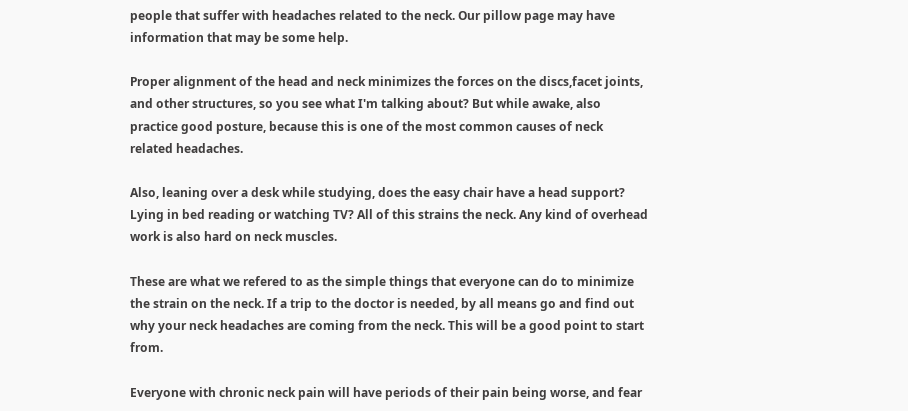people that suffer with headaches related to the neck. Our pillow page may have information that may be some help.

Proper alignment of the head and neck minimizes the forces on the discs,facet joints, and other structures, so you see what I'm talking about? But while awake, also practice good posture, because this is one of the most common causes of neck related headaches.

Also, leaning over a desk while studying, does the easy chair have a head support? Lying in bed reading or watching TV? All of this strains the neck. Any kind of overhead work is also hard on neck muscles.

These are what we refered to as the simple things that everyone can do to minimize the strain on the neck. If a trip to the doctor is needed, by all means go and find out why your neck headaches are coming from the neck. This will be a good point to start from.

Everyone with chronic neck pain will have periods of their pain being worse, and fear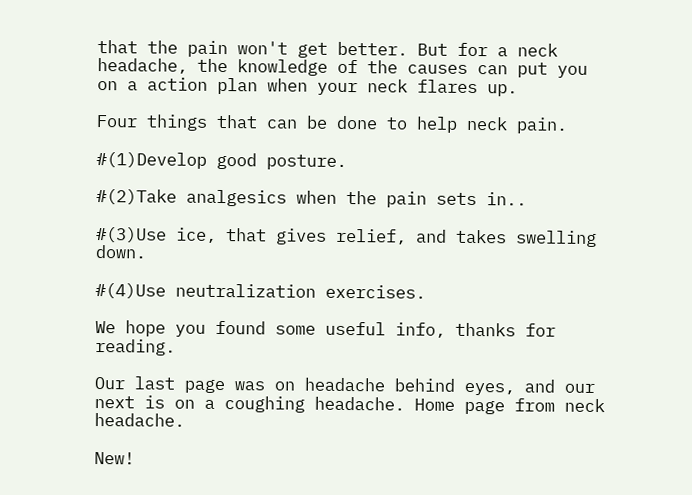that the pain won't get better. But for a neck headache, the knowledge of the causes can put you on a action plan when your neck flares up.

Four things that can be done to help neck pain.

#(1)Develop good posture.

#(2)Take analgesics when the pain sets in..

#(3)Use ice, that gives relief, and takes swelling down.

#(4)Use neutralization exercises.

We hope you found some useful info, thanks for reading.

Our last page was on headache behind eyes, and our next is on a coughing headache. Home page from neck headache.

New!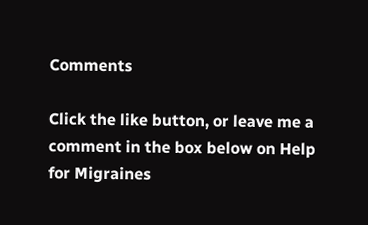Comments

Click the like button, or leave me a comment in the box below on Help for Migraines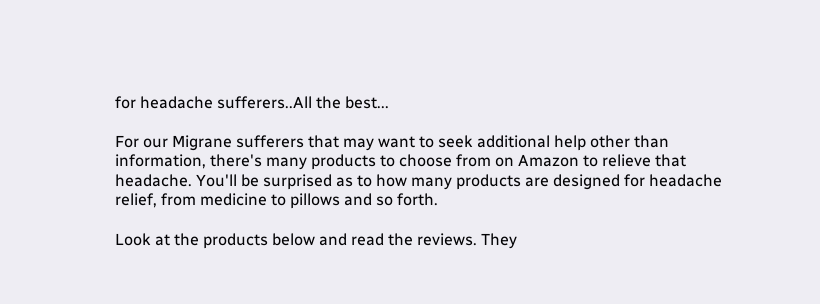for headache sufferers..All the best...

For our Migrane sufferers that may want to seek additional help other than information, there's many products to choose from on Amazon to relieve that headache. You'll be surprised as to how many products are designed for headache relief, from medicine to pillows and so forth.

Look at the products below and read the reviews. They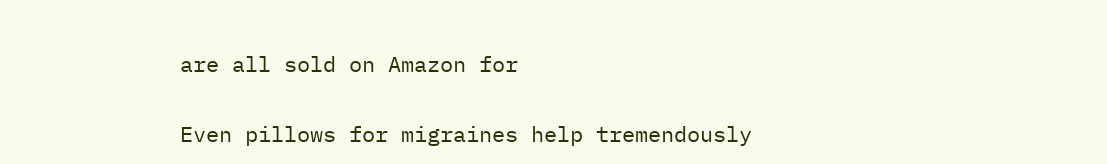are all sold on Amazon for

Even pillows for migraines help tremendously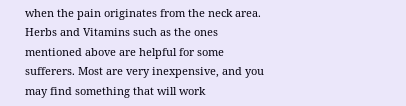when the pain originates from the neck area. Herbs and Vitamins such as the ones mentioned above are helpful for some sufferers. Most are very inexpensive, and you may find something that will work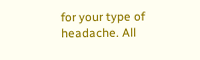for your type of headache. All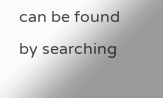can be found by searching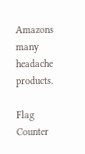Amazons many headache products.

Flag Counter